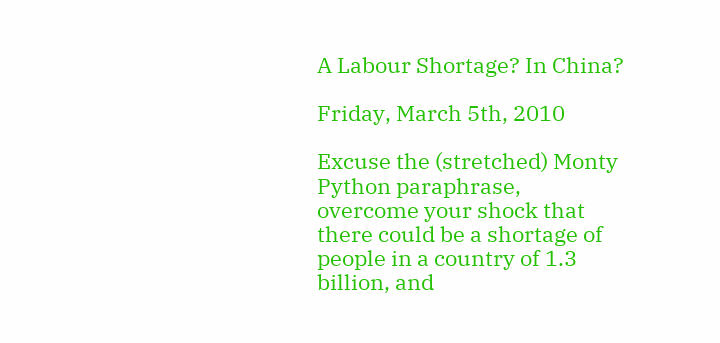A Labour Shortage? In China?

Friday, March 5th, 2010

Excuse the (stretched) Monty Python paraphrase, overcome your shock that there could be a shortage of people in a country of 1.3 billion, and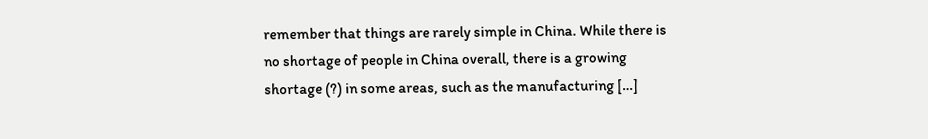remember that things are rarely simple in China. While there is no shortage of people in China overall, there is a growing shortage (?) in some areas, such as the manufacturing […]